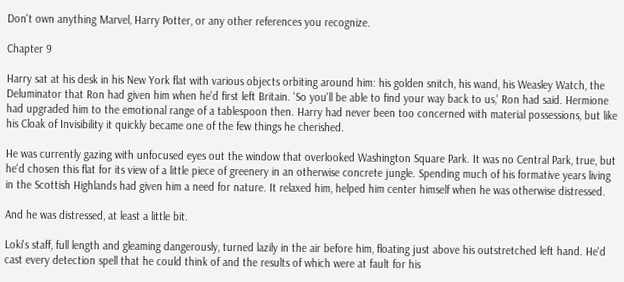Don't own anything Marvel, Harry Potter, or any other references you recognize.

Chapter 9

Harry sat at his desk in his New York flat with various objects orbiting around him: his golden snitch, his wand, his Weasley Watch, the Deluminator that Ron had given him when he'd first left Britain. 'So you'll be able to find your way back to us,' Ron had said. Hermione had upgraded him to the emotional range of a tablespoon then. Harry had never been too concerned with material possessions, but like his Cloak of Invisibility it quickly became one of the few things he cherished.

He was currently gazing with unfocused eyes out the window that overlooked Washington Square Park. It was no Central Park, true, but he'd chosen this flat for its view of a little piece of greenery in an otherwise concrete jungle. Spending much of his formative years living in the Scottish Highlands had given him a need for nature. It relaxed him, helped him center himself when he was otherwise distressed.

And he was distressed, at least a little bit.

Loki's staff, full length and gleaming dangerously, turned lazily in the air before him, floating just above his outstretched left hand. He'd cast every detection spell that he could think of and the results of which were at fault for his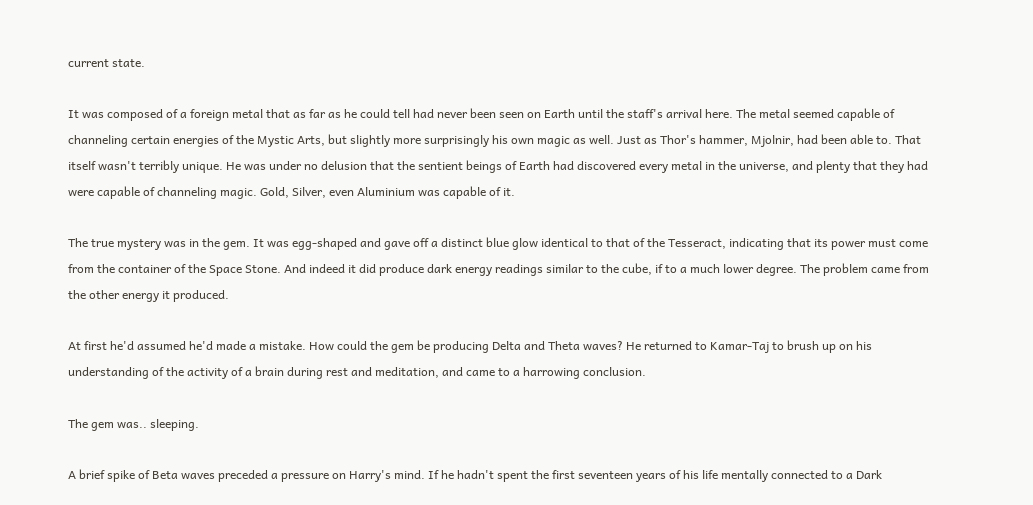current state.

It was composed of a foreign metal that as far as he could tell had never been seen on Earth until the staff's arrival here. The metal seemed capable of channeling certain energies of the Mystic Arts, but slightly more surprisingly his own magic as well. Just as Thor's hammer, Mjolnir, had been able to. That itself wasn't terribly unique. He was under no delusion that the sentient beings of Earth had discovered every metal in the universe, and plenty that they had were capable of channeling magic. Gold, Silver, even Aluminium was capable of it.

The true mystery was in the gem. It was egg-shaped and gave off a distinct blue glow identical to that of the Tesseract, indicating that its power must come from the container of the Space Stone. And indeed it did produce dark energy readings similar to the cube, if to a much lower degree. The problem came from the other energy it produced.

At first he'd assumed he'd made a mistake. How could the gem be producing Delta and Theta waves? He returned to Kamar-Taj to brush up on his understanding of the activity of a brain during rest and meditation, and came to a harrowing conclusion.

The gem was.. sleeping.

A brief spike of Beta waves preceded a pressure on Harry's mind. If he hadn't spent the first seventeen years of his life mentally connected to a Dark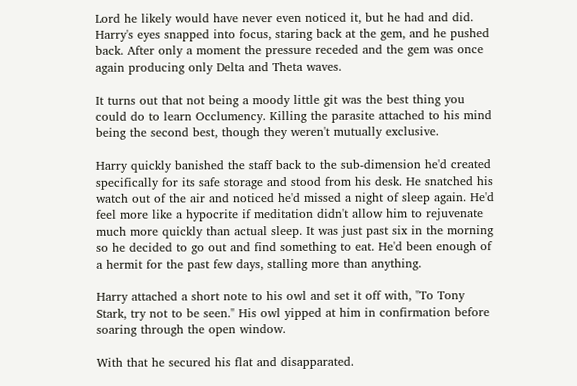Lord he likely would have never even noticed it, but he had and did. Harry's eyes snapped into focus, staring back at the gem, and he pushed back. After only a moment the pressure receded and the gem was once again producing only Delta and Theta waves.

It turns out that not being a moody little git was the best thing you could do to learn Occlumency. Killing the parasite attached to his mind being the second best, though they weren't mutually exclusive.

Harry quickly banished the staff back to the sub-dimension he'd created specifically for its safe storage and stood from his desk. He snatched his watch out of the air and noticed he'd missed a night of sleep again. He'd feel more like a hypocrite if meditation didn't allow him to rejuvenate much more quickly than actual sleep. It was just past six in the morning so he decided to go out and find something to eat. He'd been enough of a hermit for the past few days, stalling more than anything.

Harry attached a short note to his owl and set it off with, "To Tony Stark, try not to be seen." His owl yipped at him in confirmation before soaring through the open window.

With that he secured his flat and disapparated.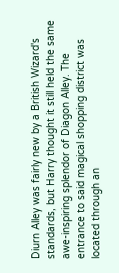Diurn Alley was fairly new by a British Wizard's standards, but Harry thought it still held the same awe-inspiring splendor of Diagon Alley. The entrance to said magical shopping district was located through an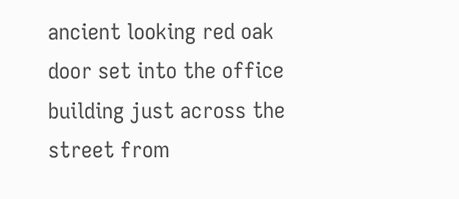ancient looking red oak door set into the office building just across the street from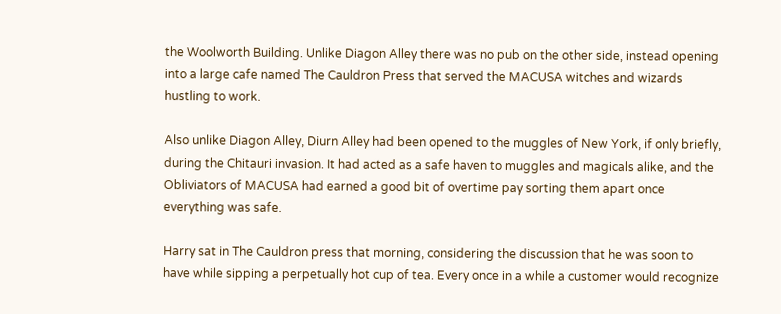the Woolworth Building. Unlike Diagon Alley there was no pub on the other side, instead opening into a large cafe named The Cauldron Press that served the MACUSA witches and wizards hustling to work.

Also unlike Diagon Alley, Diurn Alley had been opened to the muggles of New York, if only briefly, during the Chitauri invasion. It had acted as a safe haven to muggles and magicals alike, and the Obliviators of MACUSA had earned a good bit of overtime pay sorting them apart once everything was safe.

Harry sat in The Cauldron press that morning, considering the discussion that he was soon to have while sipping a perpetually hot cup of tea. Every once in a while a customer would recognize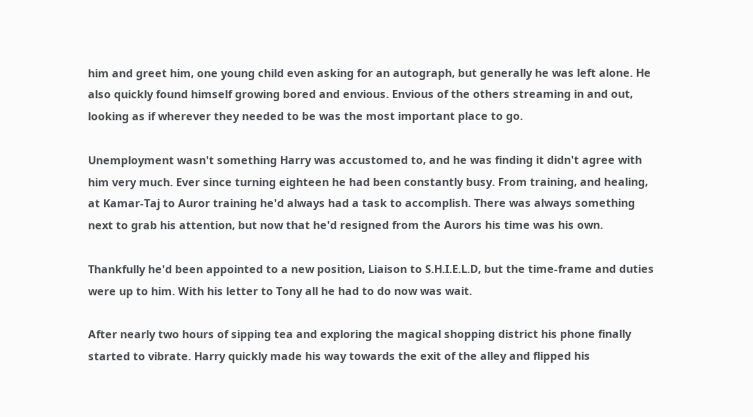him and greet him, one young child even asking for an autograph, but generally he was left alone. He also quickly found himself growing bored and envious. Envious of the others streaming in and out, looking as if wherever they needed to be was the most important place to go.

Unemployment wasn't something Harry was accustomed to, and he was finding it didn't agree with him very much. Ever since turning eighteen he had been constantly busy. From training, and healing, at Kamar-Taj to Auror training he'd always had a task to accomplish. There was always something next to grab his attention, but now that he'd resigned from the Aurors his time was his own.

Thankfully he'd been appointed to a new position, Liaison to S.H.I.E.L.D, but the time-frame and duties were up to him. With his letter to Tony all he had to do now was wait.

After nearly two hours of sipping tea and exploring the magical shopping district his phone finally started to vibrate. Harry quickly made his way towards the exit of the alley and flipped his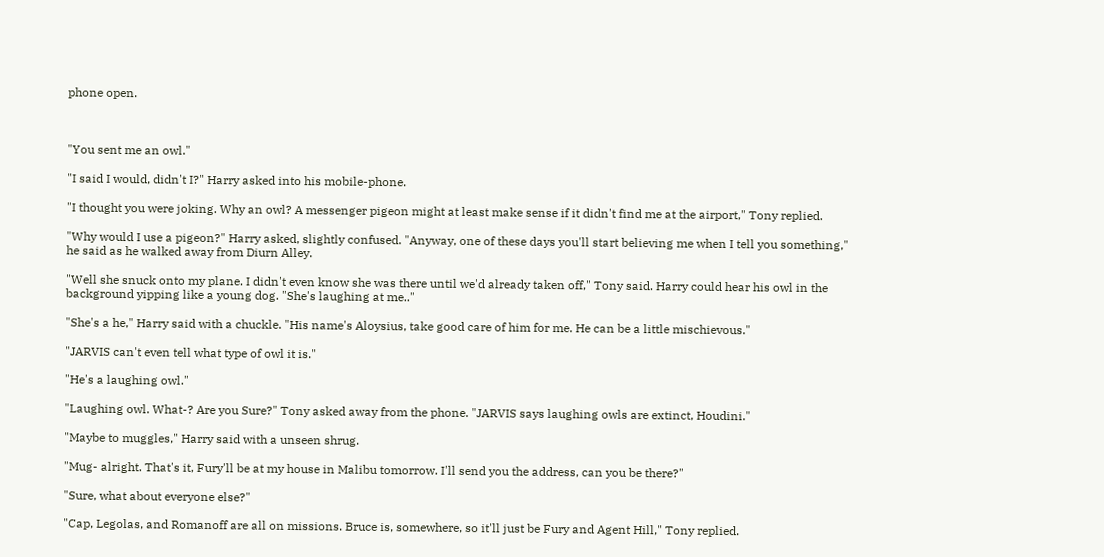phone open.



"You sent me an owl."

"I said I would, didn't I?" Harry asked into his mobile-phone.

"I thought you were joking. Why an owl? A messenger pigeon might at least make sense if it didn't find me at the airport," Tony replied.

"Why would I use a pigeon?" Harry asked, slightly confused. "Anyway, one of these days you'll start believing me when I tell you something," he said as he walked away from Diurn Alley.

"Well she snuck onto my plane. I didn't even know she was there until we'd already taken off," Tony said. Harry could hear his owl in the background yipping like a young dog. "She's laughing at me.."

"She's a he," Harry said with a chuckle. "His name's Aloysius, take good care of him for me. He can be a little mischievous."

"JARVIS can't even tell what type of owl it is."

"He's a laughing owl."

"Laughing owl. What-? Are you Sure?" Tony asked away from the phone. "JARVIS says laughing owls are extinct, Houdini."

"Maybe to muggles," Harry said with a unseen shrug.

"Mug- alright. That's it, Fury'll be at my house in Malibu tomorrow. I'll send you the address, can you be there?"

"Sure, what about everyone else?"

"Cap, Legolas, and Romanoff are all on missions. Bruce is, somewhere, so it'll just be Fury and Agent Hill," Tony replied.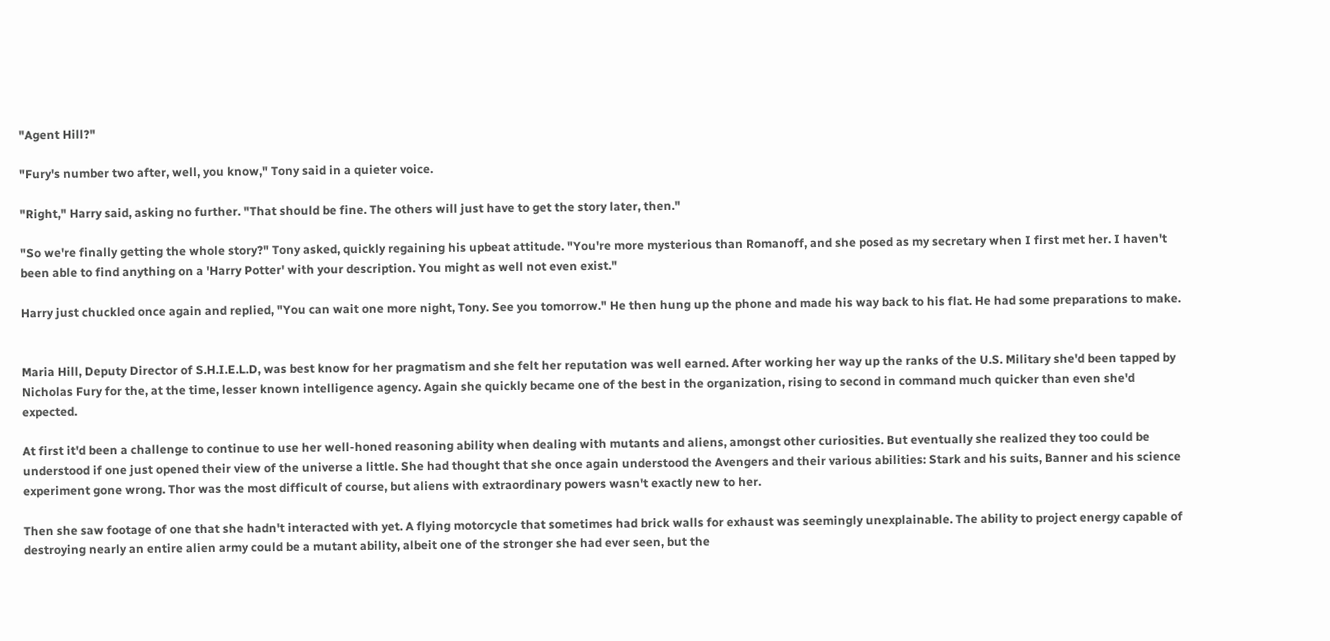"Agent Hill?"

"Fury's number two after, well, you know," Tony said in a quieter voice.

"Right," Harry said, asking no further. "That should be fine. The others will just have to get the story later, then."

"So we're finally getting the whole story?" Tony asked, quickly regaining his upbeat attitude. "You're more mysterious than Romanoff, and she posed as my secretary when I first met her. I haven't been able to find anything on a 'Harry Potter' with your description. You might as well not even exist."

Harry just chuckled once again and replied, "You can wait one more night, Tony. See you tomorrow." He then hung up the phone and made his way back to his flat. He had some preparations to make.


Maria Hill, Deputy Director of S.H.I.E.L.D, was best know for her pragmatism and she felt her reputation was well earned. After working her way up the ranks of the U.S. Military she'd been tapped by Nicholas Fury for the, at the time, lesser known intelligence agency. Again she quickly became one of the best in the organization, rising to second in command much quicker than even she'd expected.

At first it'd been a challenge to continue to use her well-honed reasoning ability when dealing with mutants and aliens, amongst other curiosities. But eventually she realized they too could be understood if one just opened their view of the universe a little. She had thought that she once again understood the Avengers and their various abilities: Stark and his suits, Banner and his science experiment gone wrong. Thor was the most difficult of course, but aliens with extraordinary powers wasn't exactly new to her.

Then she saw footage of one that she hadn't interacted with yet. A flying motorcycle that sometimes had brick walls for exhaust was seemingly unexplainable. The ability to project energy capable of destroying nearly an entire alien army could be a mutant ability, albeit one of the stronger she had ever seen, but the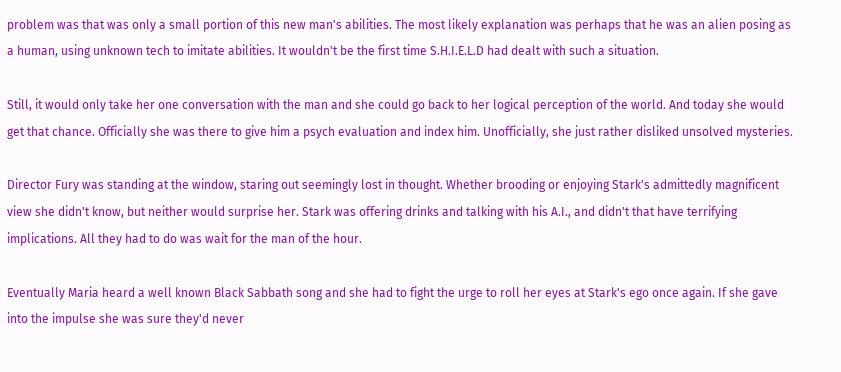problem was that was only a small portion of this new man's abilities. The most likely explanation was perhaps that he was an alien posing as a human, using unknown tech to imitate abilities. It wouldn't be the first time S.H.I.E.L.D had dealt with such a situation.

Still, it would only take her one conversation with the man and she could go back to her logical perception of the world. And today she would get that chance. Officially she was there to give him a psych evaluation and index him. Unofficially, she just rather disliked unsolved mysteries.

Director Fury was standing at the window, staring out seemingly lost in thought. Whether brooding or enjoying Stark's admittedly magnificent view she didn't know, but neither would surprise her. Stark was offering drinks and talking with his A.I., and didn't that have terrifying implications. All they had to do was wait for the man of the hour.

Eventually Maria heard a well known Black Sabbath song and she had to fight the urge to roll her eyes at Stark's ego once again. If she gave into the impulse she was sure they'd never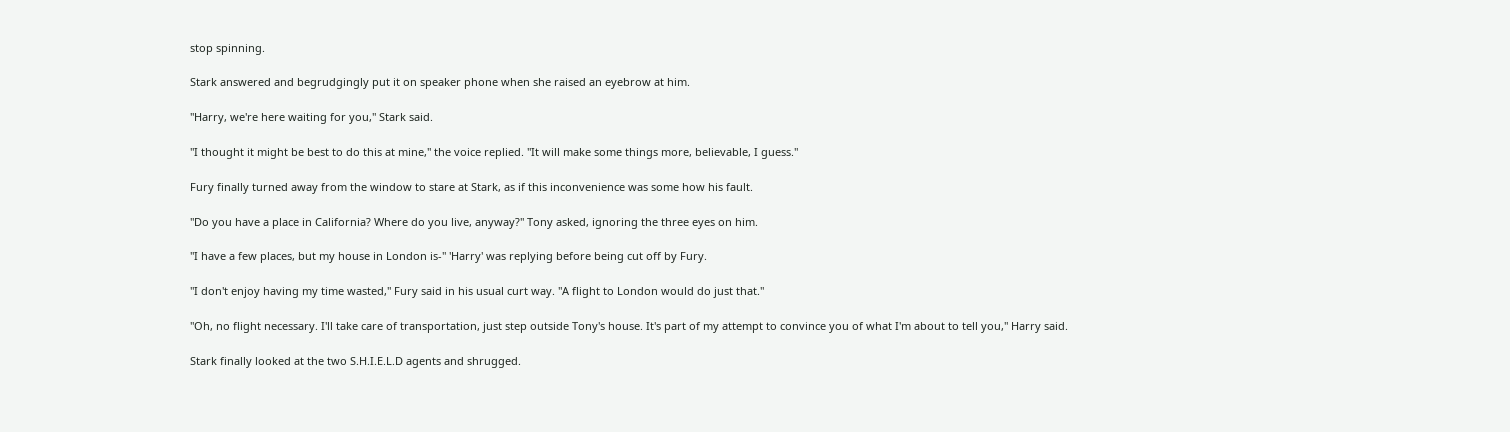stop spinning.

Stark answered and begrudgingly put it on speaker phone when she raised an eyebrow at him.

"Harry, we're here waiting for you," Stark said.

"I thought it might be best to do this at mine," the voice replied. "It will make some things more, believable, I guess."

Fury finally turned away from the window to stare at Stark, as if this inconvenience was some how his fault.

"Do you have a place in California? Where do you live, anyway?" Tony asked, ignoring the three eyes on him.

"I have a few places, but my house in London is-" 'Harry' was replying before being cut off by Fury.

"I don't enjoy having my time wasted," Fury said in his usual curt way. "A flight to London would do just that."

"Oh, no flight necessary. I'll take care of transportation, just step outside Tony's house. It's part of my attempt to convince you of what I'm about to tell you," Harry said.

Stark finally looked at the two S.H.I.E.L.D agents and shrugged.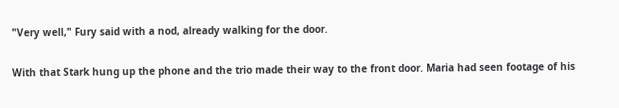"Very well," Fury said with a nod, already walking for the door.

With that Stark hung up the phone and the trio made their way to the front door. Maria had seen footage of his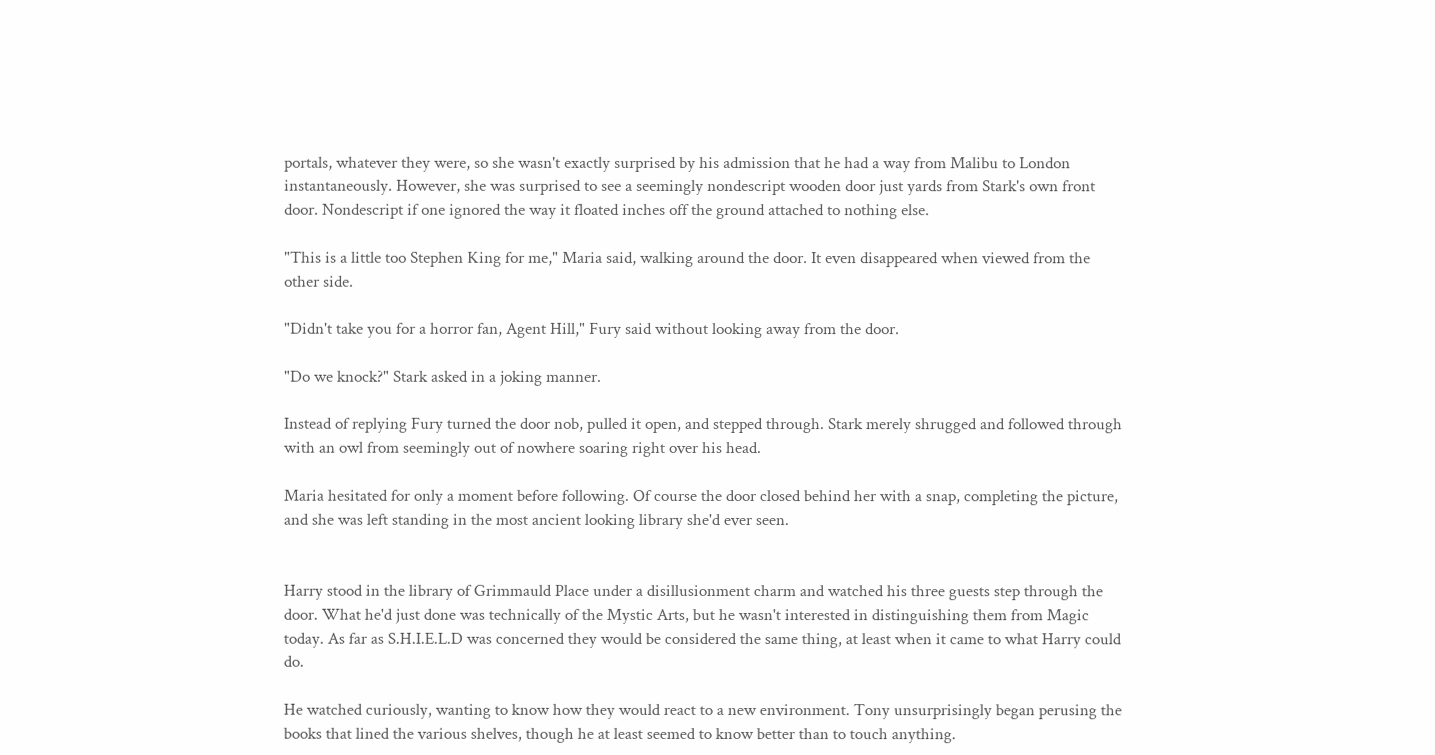portals, whatever they were, so she wasn't exactly surprised by his admission that he had a way from Malibu to London instantaneously. However, she was surprised to see a seemingly nondescript wooden door just yards from Stark's own front door. Nondescript if one ignored the way it floated inches off the ground attached to nothing else.

"This is a little too Stephen King for me," Maria said, walking around the door. It even disappeared when viewed from the other side.

"Didn't take you for a horror fan, Agent Hill," Fury said without looking away from the door.

"Do we knock?" Stark asked in a joking manner.

Instead of replying Fury turned the door nob, pulled it open, and stepped through. Stark merely shrugged and followed through with an owl from seemingly out of nowhere soaring right over his head.

Maria hesitated for only a moment before following. Of course the door closed behind her with a snap, completing the picture, and she was left standing in the most ancient looking library she'd ever seen.


Harry stood in the library of Grimmauld Place under a disillusionment charm and watched his three guests step through the door. What he'd just done was technically of the Mystic Arts, but he wasn't interested in distinguishing them from Magic today. As far as S.H.I.E.L.D was concerned they would be considered the same thing, at least when it came to what Harry could do.

He watched curiously, wanting to know how they would react to a new environment. Tony unsurprisingly began perusing the books that lined the various shelves, though he at least seemed to know better than to touch anything.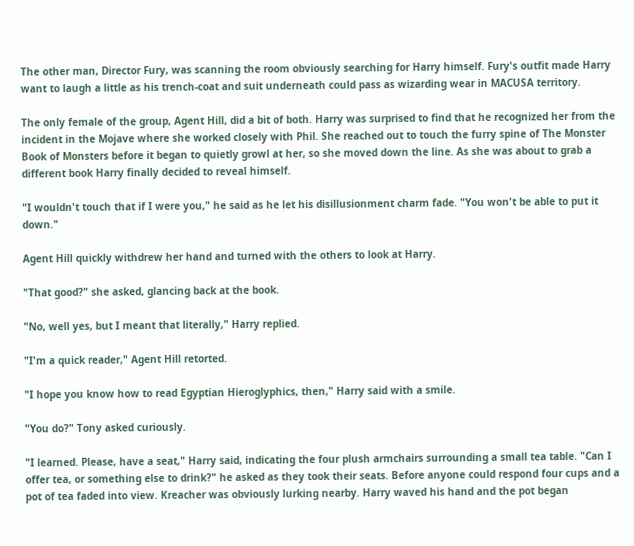The other man, Director Fury, was scanning the room obviously searching for Harry himself. Fury's outfit made Harry want to laugh a little as his trench-coat and suit underneath could pass as wizarding wear in MACUSA territory.

The only female of the group, Agent Hill, did a bit of both. Harry was surprised to find that he recognized her from the incident in the Mojave where she worked closely with Phil. She reached out to touch the furry spine of The Monster Book of Monsters before it began to quietly growl at her, so she moved down the line. As she was about to grab a different book Harry finally decided to reveal himself.

"I wouldn't touch that if I were you," he said as he let his disillusionment charm fade. "You won't be able to put it down."

Agent Hill quickly withdrew her hand and turned with the others to look at Harry.

"That good?" she asked, glancing back at the book.

"No, well yes, but I meant that literally," Harry replied.

"I'm a quick reader," Agent Hill retorted.

"I hope you know how to read Egyptian Hieroglyphics, then," Harry said with a smile.

"You do?" Tony asked curiously.

"I learned. Please, have a seat," Harry said, indicating the four plush armchairs surrounding a small tea table. "Can I offer tea, or something else to drink?" he asked as they took their seats. Before anyone could respond four cups and a pot of tea faded into view. Kreacher was obviously lurking nearby. Harry waved his hand and the pot began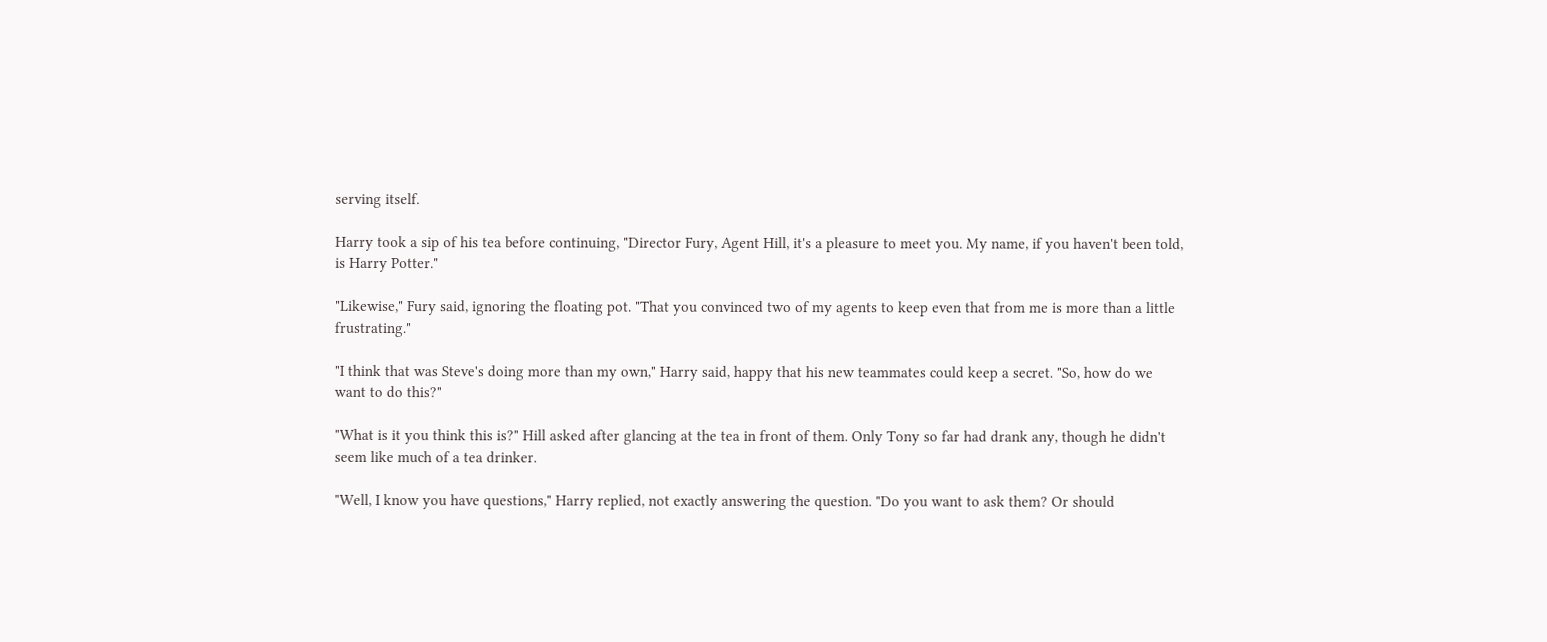serving itself.

Harry took a sip of his tea before continuing, "Director Fury, Agent Hill, it's a pleasure to meet you. My name, if you haven't been told, is Harry Potter."

"Likewise," Fury said, ignoring the floating pot. "That you convinced two of my agents to keep even that from me is more than a little frustrating."

"I think that was Steve's doing more than my own," Harry said, happy that his new teammates could keep a secret. "So, how do we want to do this?"

"What is it you think this is?" Hill asked after glancing at the tea in front of them. Only Tony so far had drank any, though he didn't seem like much of a tea drinker.

"Well, I know you have questions," Harry replied, not exactly answering the question. "Do you want to ask them? Or should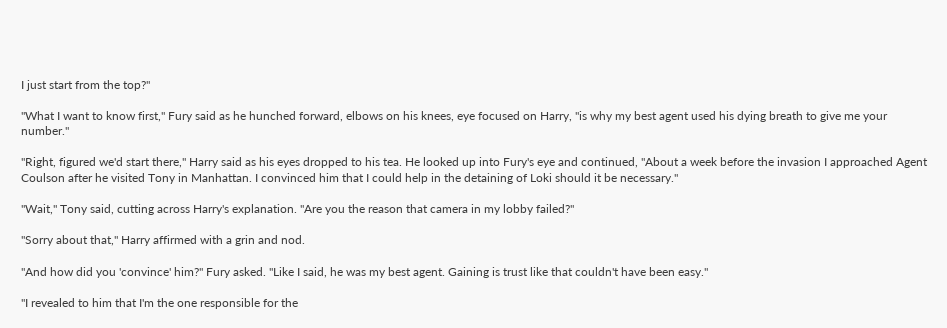I just start from the top?"

"What I want to know first," Fury said as he hunched forward, elbows on his knees, eye focused on Harry, "is why my best agent used his dying breath to give me your number."

"Right, figured we'd start there," Harry said as his eyes dropped to his tea. He looked up into Fury's eye and continued, "About a week before the invasion I approached Agent Coulson after he visited Tony in Manhattan. I convinced him that I could help in the detaining of Loki should it be necessary."

"Wait," Tony said, cutting across Harry's explanation. "Are you the reason that camera in my lobby failed?"

"Sorry about that," Harry affirmed with a grin and nod.

"And how did you 'convince' him?" Fury asked. "Like I said, he was my best agent. Gaining is trust like that couldn't have been easy."

"I revealed to him that I'm the one responsible for the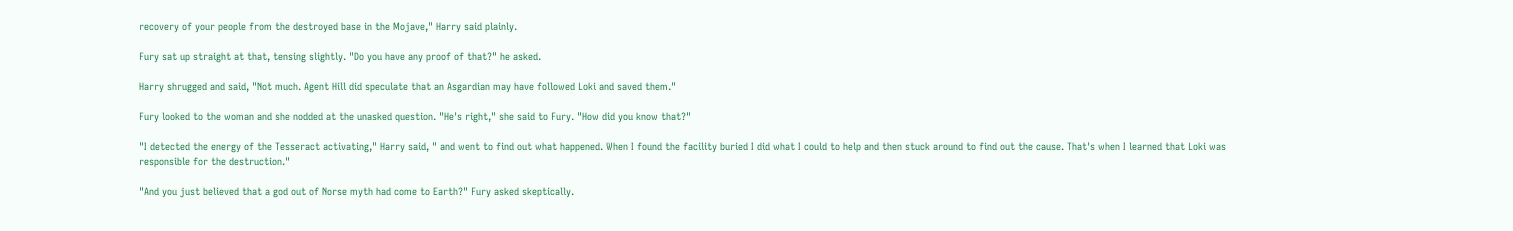recovery of your people from the destroyed base in the Mojave," Harry said plainly.

Fury sat up straight at that, tensing slightly. "Do you have any proof of that?" he asked.

Harry shrugged and said, "Not much. Agent Hill did speculate that an Asgardian may have followed Loki and saved them."

Fury looked to the woman and she nodded at the unasked question. "He's right," she said to Fury. "How did you know that?"

"I detected the energy of the Tesseract activating," Harry said, " and went to find out what happened. When I found the facility buried I did what I could to help and then stuck around to find out the cause. That's when I learned that Loki was responsible for the destruction."

"And you just believed that a god out of Norse myth had come to Earth?" Fury asked skeptically.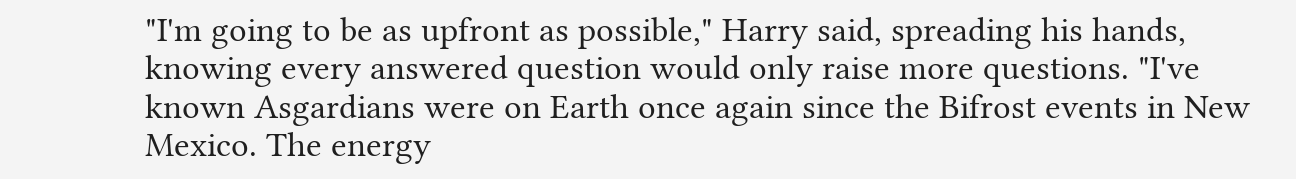"I'm going to be as upfront as possible," Harry said, spreading his hands, knowing every answered question would only raise more questions. "I've known Asgardians were on Earth once again since the Bifrost events in New Mexico. The energy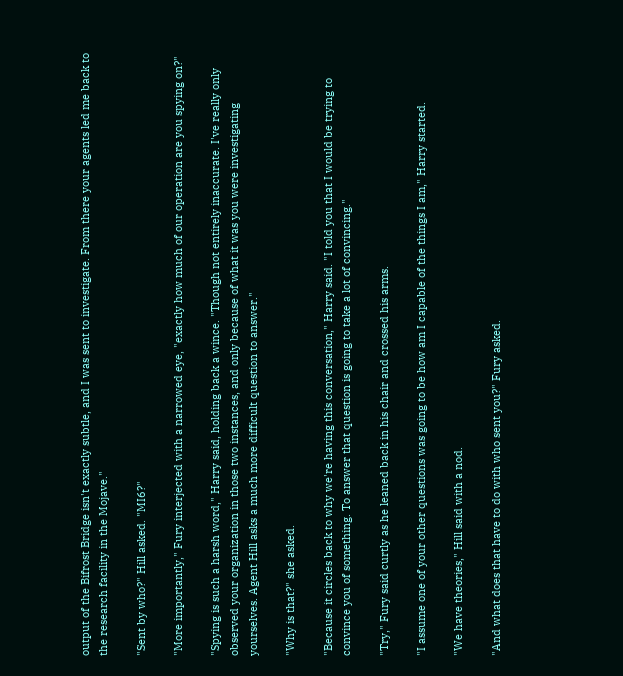output of the Bifrost Bridge isn't exactly subtle, and I was sent to investigate. From there your agents led me back to the research facility in the Mojave."

"Sent by who?" Hill asked. "MI6?"

"More importantly," Fury interjected with a narrowed eye, "exactly how much of our operation are you spying on?"

"Spying is such a harsh word," Harry said, holding back a wince. "Though not entirely inaccurate. I've really only observed your organization in those two instances, and only because of what it was you were investigating yourselves. Agent Hill asks a much more difficult question to answer."

"Why is that?" she asked.

"Because it circles back to why we're having this conversation," Harry said. "I told you that I would be trying to convince you of something. To answer that question is going to take a lot of convincing."

"Try," Fury said curtly as he leaned back in his chair and crossed his arms.

"I assume one of your other questions was going to be how am I capable of the things I am," Harry started.

"We have theories," Hill said with a nod.

"And what does that have to do with who sent you?" Fury asked.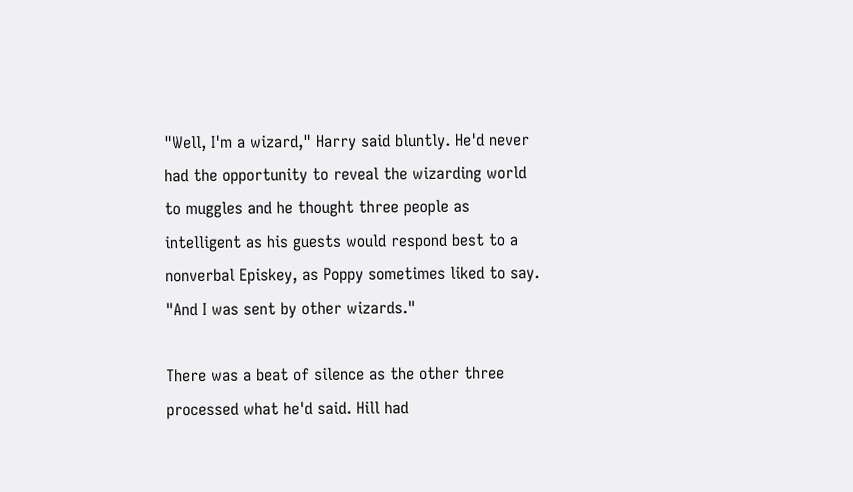"Well, I'm a wizard," Harry said bluntly. He'd never had the opportunity to reveal the wizarding world to muggles and he thought three people as intelligent as his guests would respond best to a nonverbal Episkey, as Poppy sometimes liked to say. "And I was sent by other wizards."

There was a beat of silence as the other three processed what he'd said. Hill had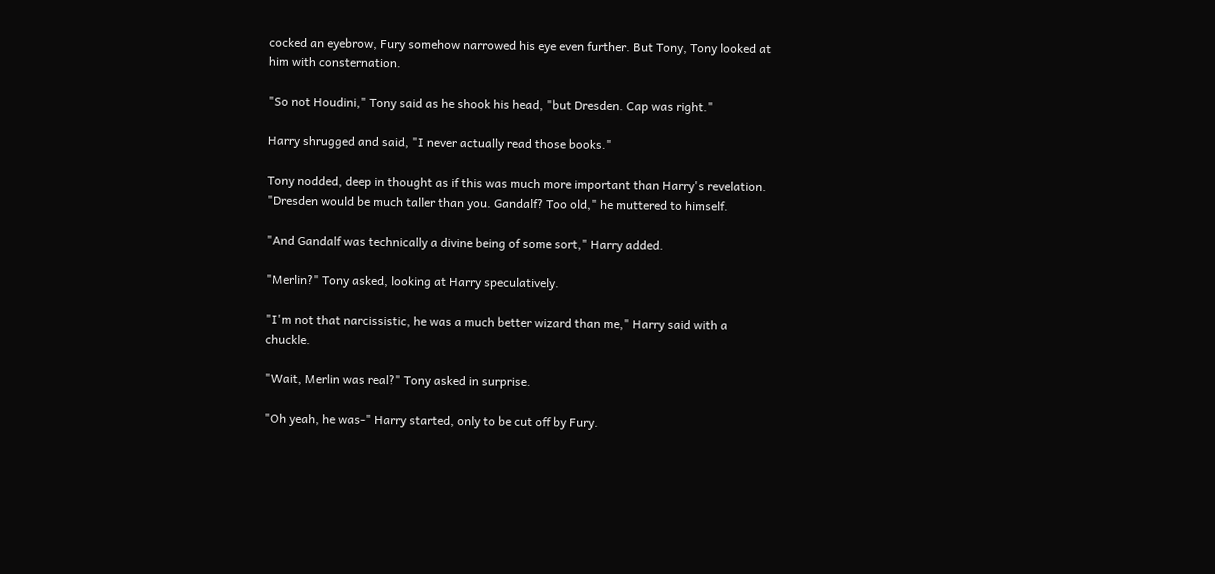cocked an eyebrow, Fury somehow narrowed his eye even further. But Tony, Tony looked at him with consternation.

"So not Houdini," Tony said as he shook his head, "but Dresden. Cap was right."

Harry shrugged and said, "I never actually read those books."

Tony nodded, deep in thought as if this was much more important than Harry's revelation. "Dresden would be much taller than you. Gandalf? Too old," he muttered to himself.

"And Gandalf was technically a divine being of some sort," Harry added.

"Merlin?" Tony asked, looking at Harry speculatively.

"I'm not that narcissistic, he was a much better wizard than me," Harry said with a chuckle.

"Wait, Merlin was real?" Tony asked in surprise.

"Oh yeah, he was-" Harry started, only to be cut off by Fury.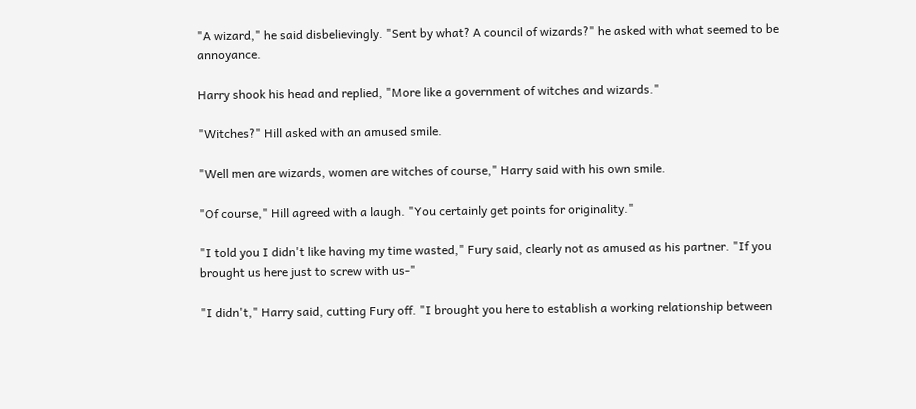"A wizard," he said disbelievingly. "Sent by what? A council of wizards?" he asked with what seemed to be annoyance.

Harry shook his head and replied, "More like a government of witches and wizards."

"Witches?" Hill asked with an amused smile.

"Well men are wizards, women are witches of course," Harry said with his own smile.

"Of course," Hill agreed with a laugh. "You certainly get points for originality."

"I told you I didn't like having my time wasted," Fury said, clearly not as amused as his partner. "If you brought us here just to screw with us-"

"I didn't," Harry said, cutting Fury off. "I brought you here to establish a working relationship between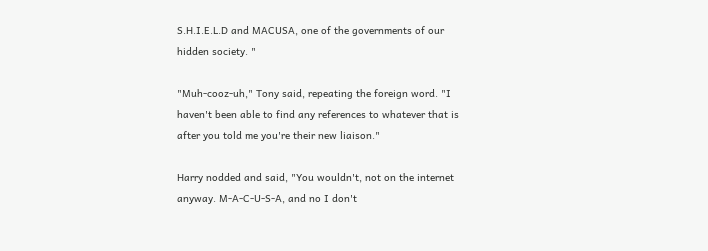S.H.I.E.L.D and MACUSA, one of the governments of our hidden society. "

"Muh-cooz-uh," Tony said, repeating the foreign word. "I haven't been able to find any references to whatever that is after you told me you're their new liaison."

Harry nodded and said, "You wouldn't, not on the internet anyway. M-A-C-U-S-A, and no I don't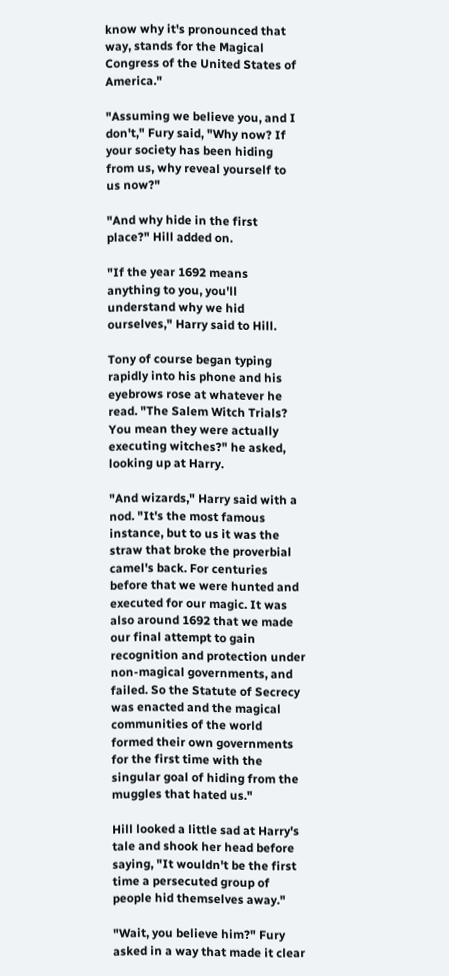know why it's pronounced that way, stands for the Magical Congress of the United States of America."

"Assuming we believe you, and I don't," Fury said, "Why now? If your society has been hiding from us, why reveal yourself to us now?"

"And why hide in the first place?" Hill added on.

"If the year 1692 means anything to you, you'll understand why we hid ourselves," Harry said to Hill.

Tony of course began typing rapidly into his phone and his eyebrows rose at whatever he read. "The Salem Witch Trials? You mean they were actually executing witches?" he asked, looking up at Harry.

"And wizards," Harry said with a nod. "It's the most famous instance, but to us it was the straw that broke the proverbial camel's back. For centuries before that we were hunted and executed for our magic. It was also around 1692 that we made our final attempt to gain recognition and protection under non-magical governments, and failed. So the Statute of Secrecy was enacted and the magical communities of the world formed their own governments for the first time with the singular goal of hiding from the muggles that hated us."

Hill looked a little sad at Harry's tale and shook her head before saying, "It wouldn't be the first time a persecuted group of people hid themselves away."

"Wait, you believe him?" Fury asked in a way that made it clear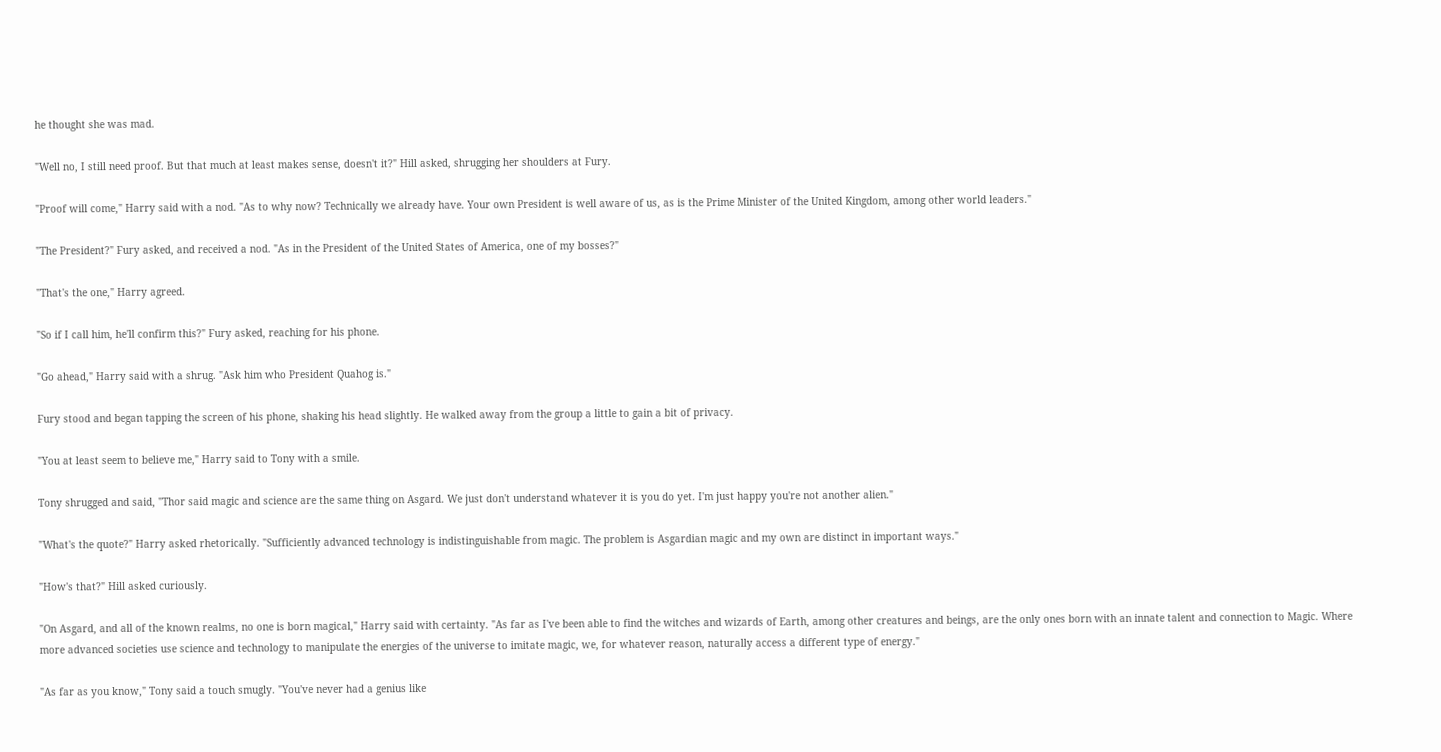he thought she was mad.

"Well no, I still need proof. But that much at least makes sense, doesn't it?" Hill asked, shrugging her shoulders at Fury.

"Proof will come," Harry said with a nod. "As to why now? Technically we already have. Your own President is well aware of us, as is the Prime Minister of the United Kingdom, among other world leaders."

"The President?" Fury asked, and received a nod. "As in the President of the United States of America, one of my bosses?"

"That's the one," Harry agreed.

"So if I call him, he'll confirm this?" Fury asked, reaching for his phone.

"Go ahead," Harry said with a shrug. "Ask him who President Quahog is."

Fury stood and began tapping the screen of his phone, shaking his head slightly. He walked away from the group a little to gain a bit of privacy.

"You at least seem to believe me," Harry said to Tony with a smile.

Tony shrugged and said, "Thor said magic and science are the same thing on Asgard. We just don't understand whatever it is you do yet. I'm just happy you're not another alien."

"What's the quote?" Harry asked rhetorically. "Sufficiently advanced technology is indistinguishable from magic. The problem is Asgardian magic and my own are distinct in important ways."

"How's that?" Hill asked curiously.

"On Asgard, and all of the known realms, no one is born magical," Harry said with certainty. "As far as I've been able to find the witches and wizards of Earth, among other creatures and beings, are the only ones born with an innate talent and connection to Magic. Where more advanced societies use science and technology to manipulate the energies of the universe to imitate magic, we, for whatever reason, naturally access a different type of energy."

"As far as you know," Tony said a touch smugly. "You've never had a genius like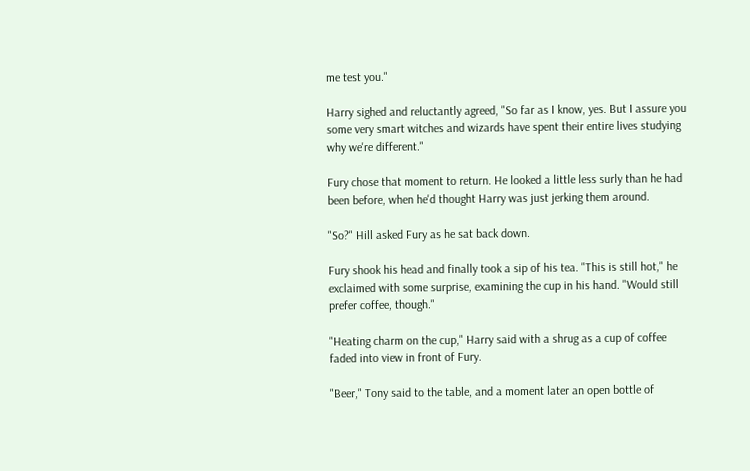me test you."

Harry sighed and reluctantly agreed, "So far as I know, yes. But I assure you some very smart witches and wizards have spent their entire lives studying why we're different."

Fury chose that moment to return. He looked a little less surly than he had been before, when he'd thought Harry was just jerking them around.

"So?" Hill asked Fury as he sat back down.

Fury shook his head and finally took a sip of his tea. "This is still hot," he exclaimed with some surprise, examining the cup in his hand. "Would still prefer coffee, though."

"Heating charm on the cup," Harry said with a shrug as a cup of coffee faded into view in front of Fury.

"Beer," Tony said to the table, and a moment later an open bottle of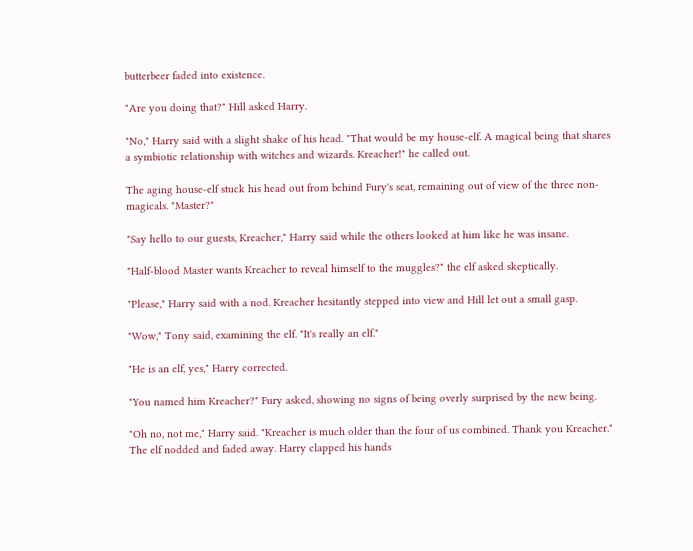butterbeer faded into existence.

"Are you doing that?" Hill asked Harry.

"No," Harry said with a slight shake of his head. "That would be my house-elf. A magical being that shares a symbiotic relationship with witches and wizards. Kreacher!" he called out.

The aging house-elf stuck his head out from behind Fury's seat, remaining out of view of the three non-magicals. "Master?"

"Say hello to our guests, Kreacher," Harry said while the others looked at him like he was insane.

"Half-blood Master wants Kreacher to reveal himself to the muggles?" the elf asked skeptically.

"Please," Harry said with a nod. Kreacher hesitantly stepped into view and Hill let out a small gasp.

"Wow," Tony said, examining the elf. "It's really an elf."

"He is an elf, yes," Harry corrected.

"You named him Kreacher?" Fury asked, showing no signs of being overly surprised by the new being.

"Oh no, not me," Harry said. "Kreacher is much older than the four of us combined. Thank you Kreacher." The elf nodded and faded away. Harry clapped his hands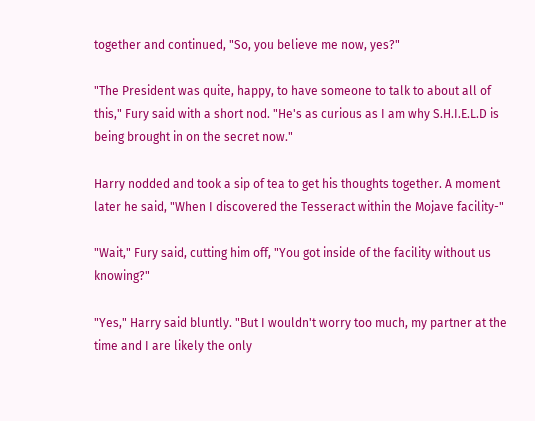together and continued, "So, you believe me now, yes?"

"The President was quite, happy, to have someone to talk to about all of this," Fury said with a short nod. "He's as curious as I am why S.H.I.E.L.D is being brought in on the secret now."

Harry nodded and took a sip of tea to get his thoughts together. A moment later he said, "When I discovered the Tesseract within the Mojave facility-"

"Wait," Fury said, cutting him off, "You got inside of the facility without us knowing?"

"Yes," Harry said bluntly. "But I wouldn't worry too much, my partner at the time and I are likely the only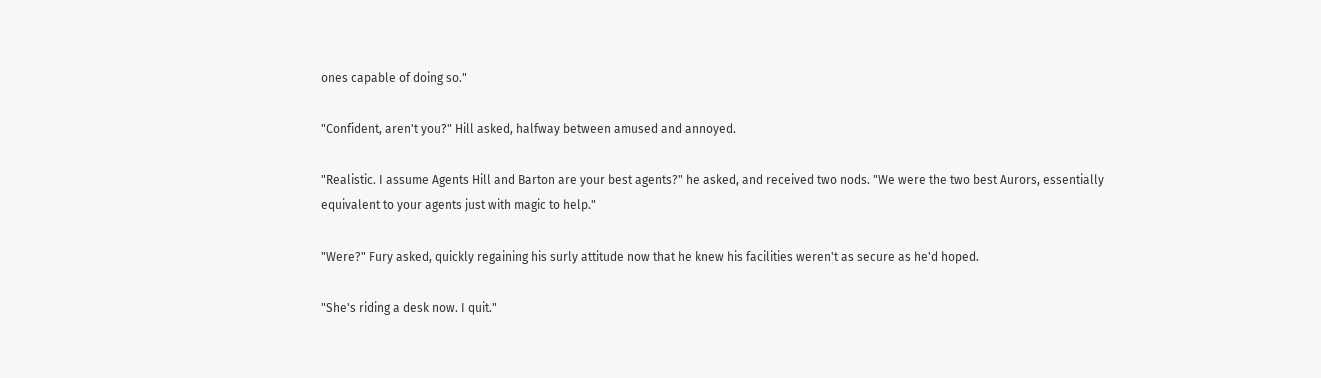ones capable of doing so."

"Confident, aren't you?" Hill asked, halfway between amused and annoyed.

"Realistic. I assume Agents Hill and Barton are your best agents?" he asked, and received two nods. "We were the two best Aurors, essentially equivalent to your agents just with magic to help."

"Were?" Fury asked, quickly regaining his surly attitude now that he knew his facilities weren't as secure as he'd hoped.

"She's riding a desk now. I quit."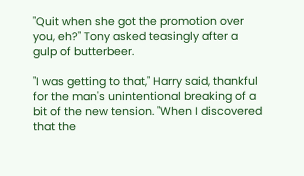"Quit when she got the promotion over you, eh?" Tony asked teasingly after a gulp of butterbeer.

"I was getting to that," Harry said, thankful for the man's unintentional breaking of a bit of the new tension. "When I discovered that the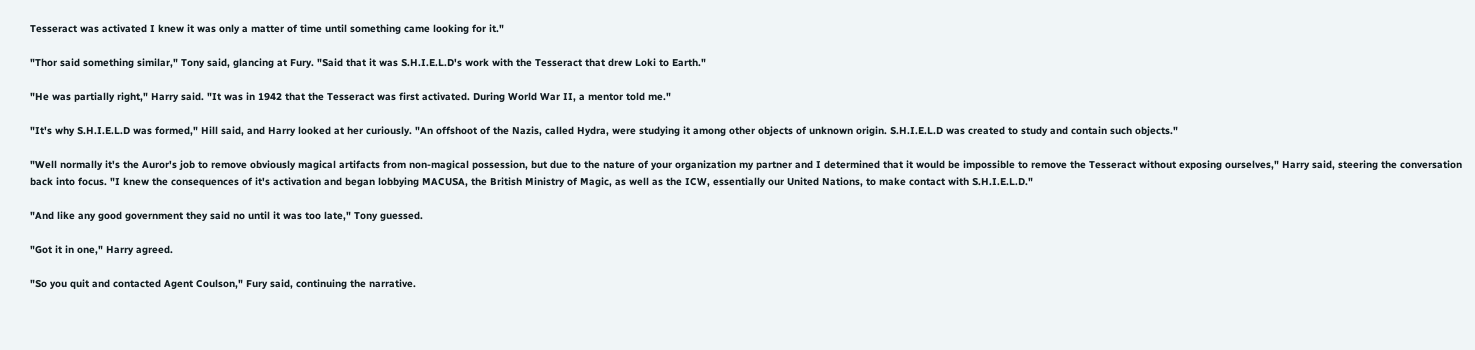Tesseract was activated I knew it was only a matter of time until something came looking for it."

"Thor said something similar," Tony said, glancing at Fury. "Said that it was S.H.I.E.L.D's work with the Tesseract that drew Loki to Earth."

"He was partially right," Harry said. "It was in 1942 that the Tesseract was first activated. During World War II, a mentor told me."

"It's why S.H.I.E.L.D was formed," Hill said, and Harry looked at her curiously. "An offshoot of the Nazis, called Hydra, were studying it among other objects of unknown origin. S.H.I.E.L.D was created to study and contain such objects."

"Well normally it's the Auror's job to remove obviously magical artifacts from non-magical possession, but due to the nature of your organization my partner and I determined that it would be impossible to remove the Tesseract without exposing ourselves," Harry said, steering the conversation back into focus. "I knew the consequences of it's activation and began lobbying MACUSA, the British Ministry of Magic, as well as the ICW, essentially our United Nations, to make contact with S.H.I.E.L.D."

"And like any good government they said no until it was too late," Tony guessed.

"Got it in one," Harry agreed.

"So you quit and contacted Agent Coulson," Fury said, continuing the narrative.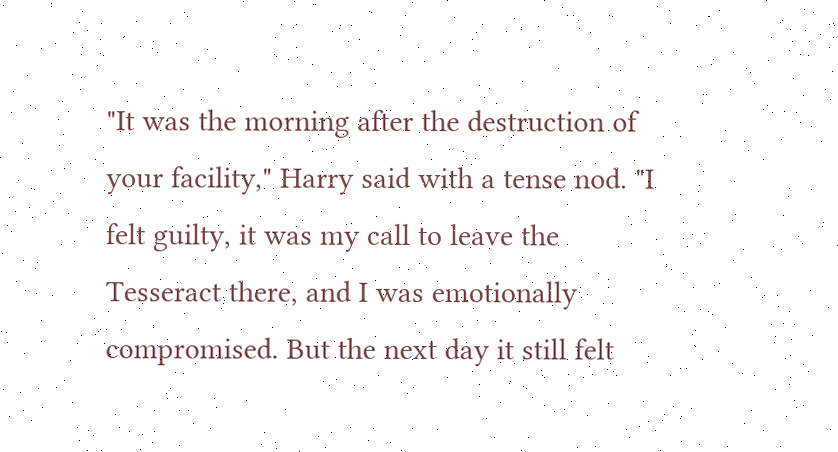"It was the morning after the destruction of your facility," Harry said with a tense nod. "I felt guilty, it was my call to leave the Tesseract there, and I was emotionally compromised. But the next day it still felt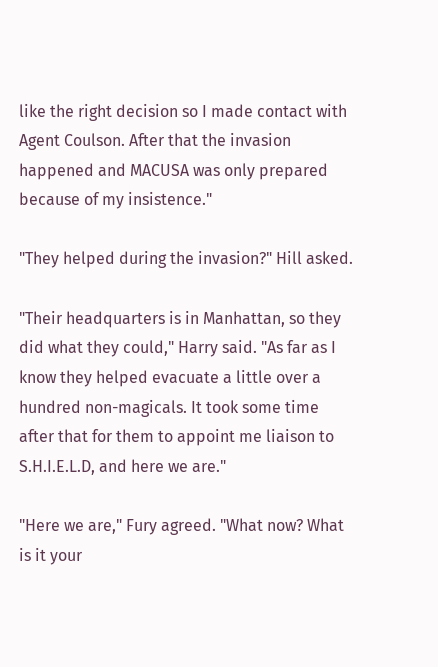like the right decision so I made contact with Agent Coulson. After that the invasion happened and MACUSA was only prepared because of my insistence."

"They helped during the invasion?" Hill asked.

"Their headquarters is in Manhattan, so they did what they could," Harry said. "As far as I know they helped evacuate a little over a hundred non-magicals. It took some time after that for them to appoint me liaison to S.H.I.E.L.D, and here we are."

"Here we are," Fury agreed. "What now? What is it your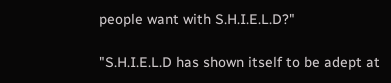people want with S.H.I.E.L.D?"

"S.H.I.E.L.D has shown itself to be adept at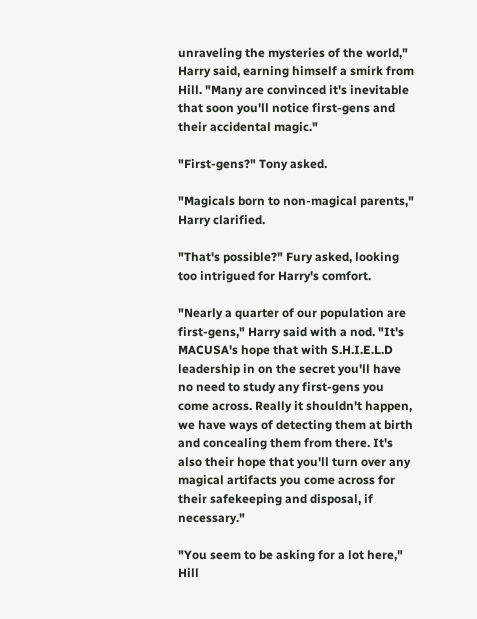unraveling the mysteries of the world," Harry said, earning himself a smirk from Hill. "Many are convinced it's inevitable that soon you'll notice first-gens and their accidental magic."

"First-gens?" Tony asked.

"Magicals born to non-magical parents," Harry clarified.

"That's possible?" Fury asked, looking too intrigued for Harry's comfort.

"Nearly a quarter of our population are first-gens," Harry said with a nod. "It's MACUSA's hope that with S.H.I.E.L.D leadership in on the secret you'll have no need to study any first-gens you come across. Really it shouldn't happen, we have ways of detecting them at birth and concealing them from there. It's also their hope that you'll turn over any magical artifacts you come across for their safekeeping and disposal, if necessary."

"You seem to be asking for a lot here," Hill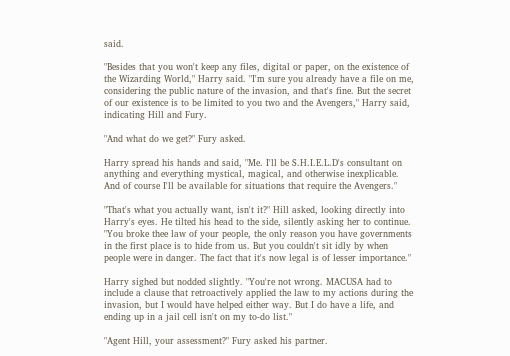said.

"Besides that you won't keep any files, digital or paper, on the existence of the Wizarding World," Harry said. "I'm sure you already have a file on me, considering the public nature of the invasion, and that's fine. But the secret of our existence is to be limited to you two and the Avengers," Harry said, indicating Hill and Fury.

"And what do we get?" Fury asked.

Harry spread his hands and said, "Me. I'll be S.H.I.E.L.D's consultant on anything and everything mystical, magical, and otherwise inexplicable. And of course I'll be available for situations that require the Avengers."

"That's what you actually want, isn't it?" Hill asked, looking directly into Harry's eyes. He tilted his head to the side, silently asking her to continue. "You broke thee law of your people, the only reason you have governments in the first place is to hide from us. But you couldn't sit idly by when people were in danger. The fact that it's now legal is of lesser importance."

Harry sighed but nodded slightly. "You're not wrong. MACUSA had to include a clause that retroactively applied the law to my actions during the invasion, but I would have helped either way. But I do have a life, and ending up in a jail cell isn't on my to-do list."

"Agent Hill, your assessment?" Fury asked his partner.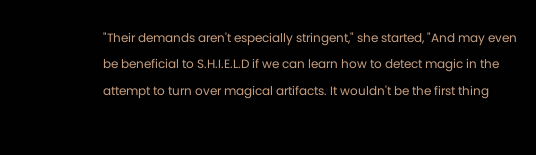"Their demands aren't especially stringent," she started, "And may even be beneficial to S.H.I.E.L.D if we can learn how to detect magic in the attempt to turn over magical artifacts. It wouldn't be the first thing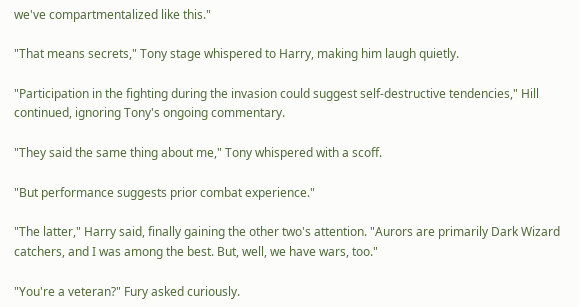we've compartmentalized like this."

"That means secrets," Tony stage whispered to Harry, making him laugh quietly.

"Participation in the fighting during the invasion could suggest self-destructive tendencies," Hill continued, ignoring Tony's ongoing commentary.

"They said the same thing about me," Tony whispered with a scoff.

"But performance suggests prior combat experience."

"The latter," Harry said, finally gaining the other two's attention. "Aurors are primarily Dark Wizard catchers, and I was among the best. But, well, we have wars, too."

"You're a veteran?" Fury asked curiously.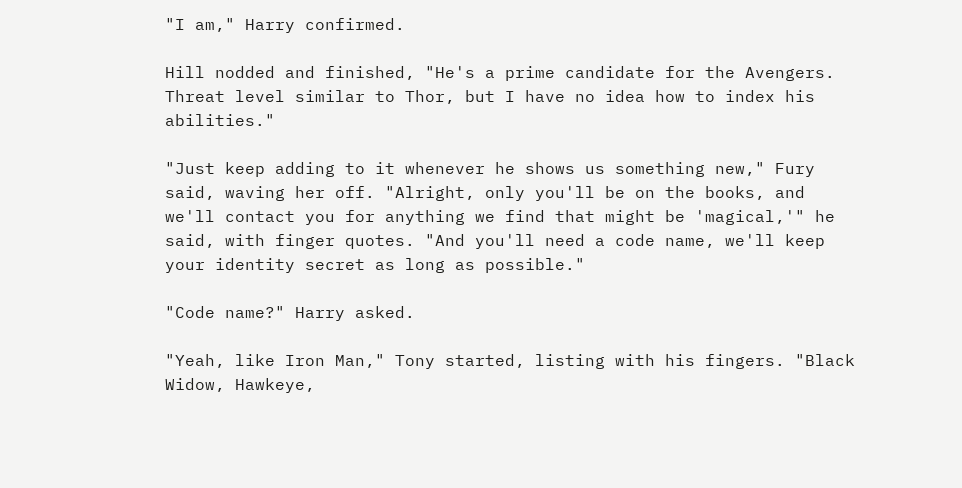"I am," Harry confirmed.

Hill nodded and finished, "He's a prime candidate for the Avengers. Threat level similar to Thor, but I have no idea how to index his abilities."

"Just keep adding to it whenever he shows us something new," Fury said, waving her off. "Alright, only you'll be on the books, and we'll contact you for anything we find that might be 'magical,'" he said, with finger quotes. "And you'll need a code name, we'll keep your identity secret as long as possible."

"Code name?" Harry asked.

"Yeah, like Iron Man," Tony started, listing with his fingers. "Black Widow, Hawkeye,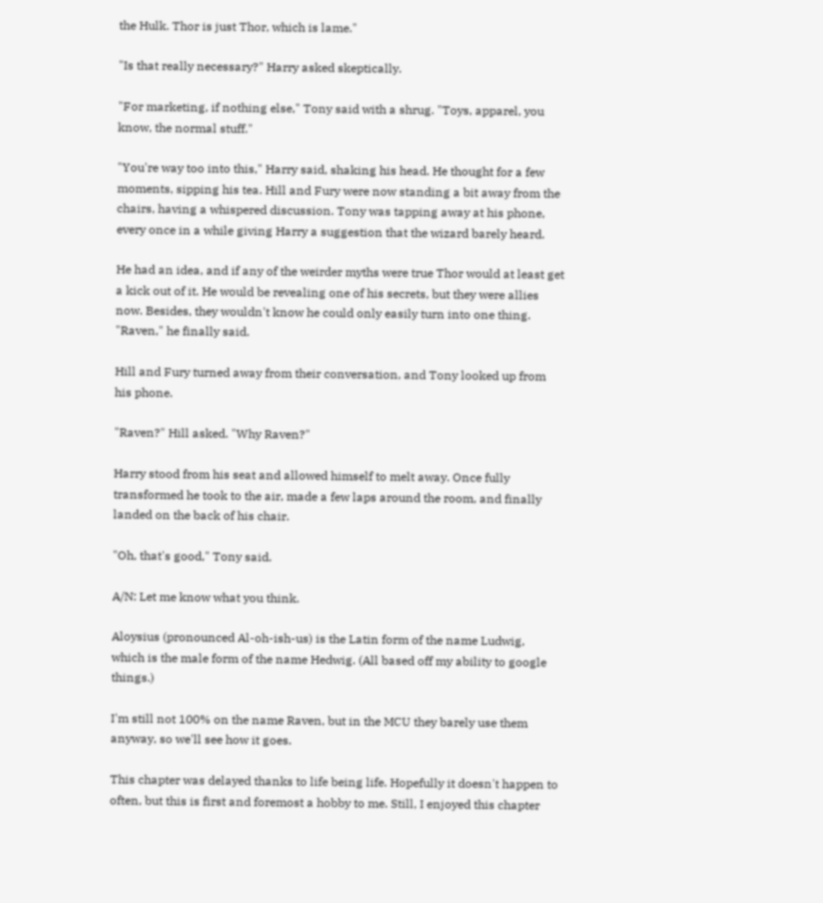the Hulk. Thor is just Thor, which is lame."

"Is that really necessary?" Harry asked skeptically.

"For marketing, if nothing else," Tony said with a shrug. "Toys, apparel, you know, the normal stuff."

"You're way too into this," Harry said, shaking his head. He thought for a few moments, sipping his tea. Hill and Fury were now standing a bit away from the chairs, having a whispered discussion. Tony was tapping away at his phone, every once in a while giving Harry a suggestion that the wizard barely heard.

He had an idea, and if any of the weirder myths were true Thor would at least get a kick out of it. He would be revealing one of his secrets, but they were allies now. Besides, they wouldn't know he could only easily turn into one thing. "Raven," he finally said.

Hill and Fury turned away from their conversation, and Tony looked up from his phone.

"Raven?" Hill asked. "Why Raven?"

Harry stood from his seat and allowed himself to melt away. Once fully transformed he took to the air, made a few laps around the room, and finally landed on the back of his chair.

"Oh, that's good," Tony said.

A/N: Let me know what you think.

Aloysius (pronounced Al-oh-ish-us) is the Latin form of the name Ludwig, which is the male form of the name Hedwig. (All based off my ability to google things.)

I'm still not 100% on the name Raven, but in the MCU they barely use them anyway, so we'll see how it goes.

This chapter was delayed thanks to life being life. Hopefully it doesn't happen to often, but this is first and foremost a hobby to me. Still, I enjoyed this chapter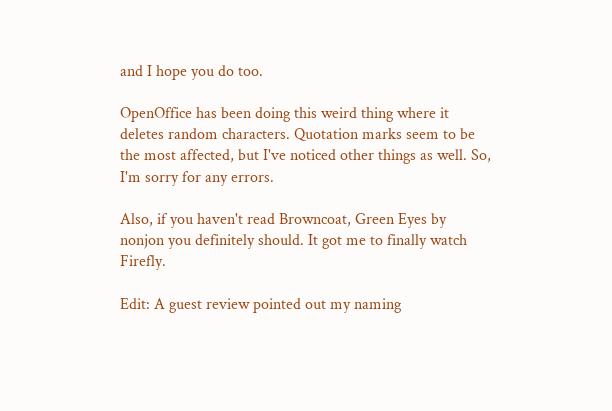and I hope you do too.

OpenOffice has been doing this weird thing where it deletes random characters. Quotation marks seem to be the most affected, but I've noticed other things as well. So, I'm sorry for any errors.

Also, if you haven't read Browncoat, Green Eyes by nonjon you definitely should. It got me to finally watch Firefly.

Edit: A guest review pointed out my naming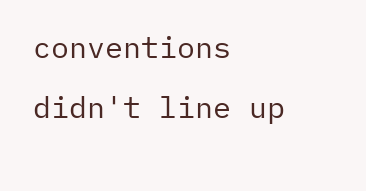conventions didn't line up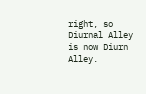right, so Diurnal Alley is now Diurn Alley.